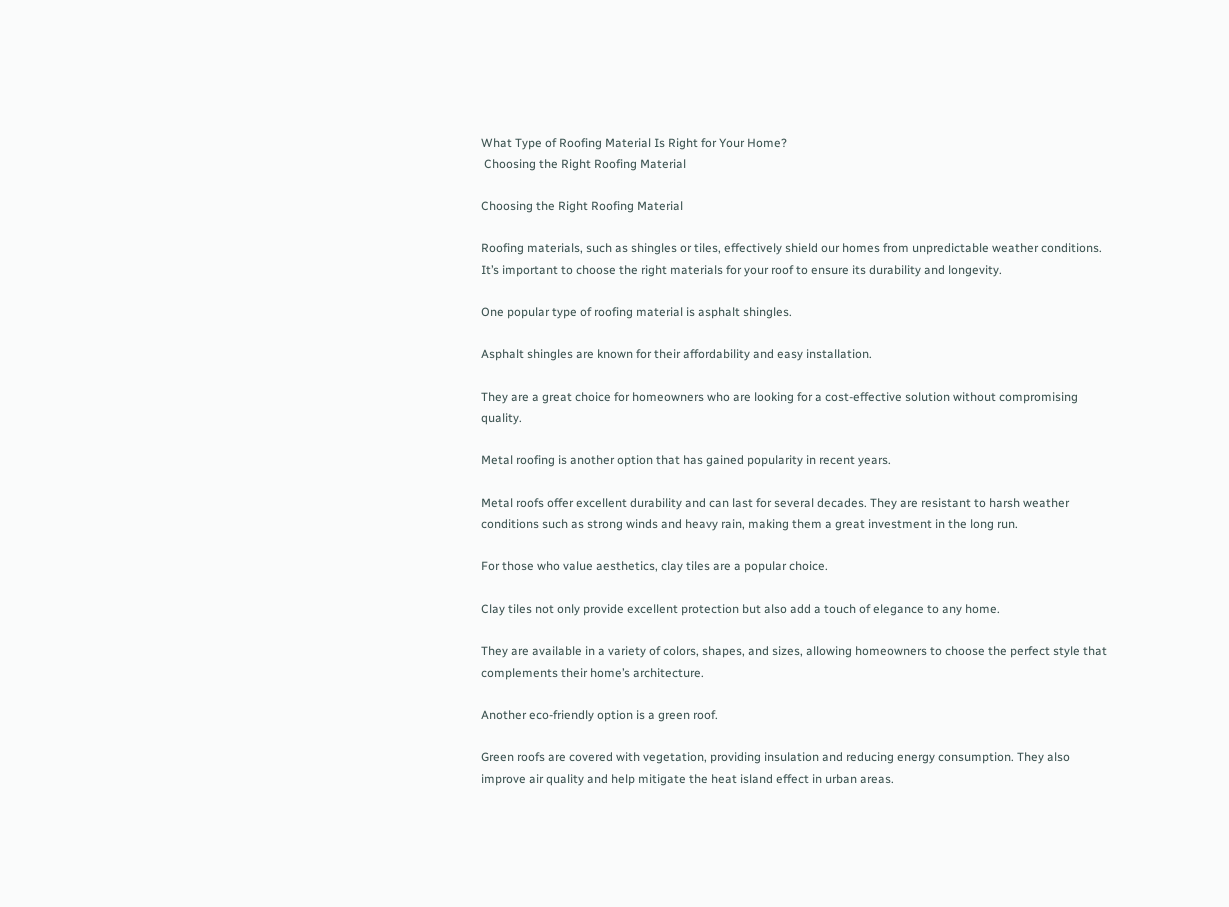What Type of Roofing Material Is Right for Your Home?
 Choosing the Right Roofing Material

Choosing the Right Roofing Material

Roofing materials, such as shingles or tiles, effectively shield our homes from unpredictable weather conditions. It’s important to choose the right materials for your roof to ensure its durability and longevity.

One popular type of roofing material is asphalt shingles.

Asphalt shingles are known for their affordability and easy installation.

They are a great choice for homeowners who are looking for a cost-effective solution without compromising quality.

Metal roofing is another option that has gained popularity in recent years.

Metal roofs offer excellent durability and can last for several decades. They are resistant to harsh weather conditions such as strong winds and heavy rain, making them a great investment in the long run.

For those who value aesthetics, clay tiles are a popular choice.

Clay tiles not only provide excellent protection but also add a touch of elegance to any home.

They are available in a variety of colors, shapes, and sizes, allowing homeowners to choose the perfect style that complements their home’s architecture.

Another eco-friendly option is a green roof.

Green roofs are covered with vegetation, providing insulation and reducing energy consumption. They also improve air quality and help mitigate the heat island effect in urban areas.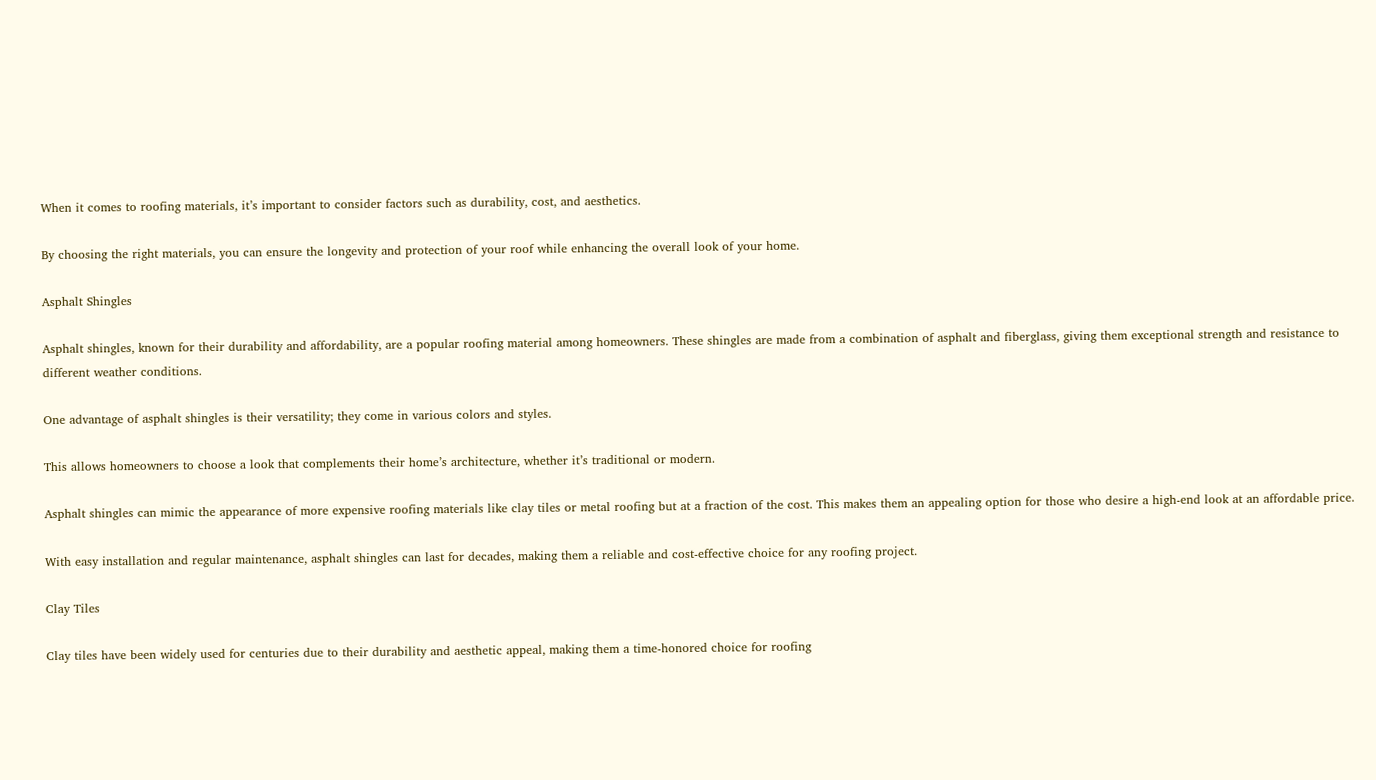When it comes to roofing materials, it’s important to consider factors such as durability, cost, and aesthetics.

By choosing the right materials, you can ensure the longevity and protection of your roof while enhancing the overall look of your home.

Asphalt Shingles

Asphalt shingles, known for their durability and affordability, are a popular roofing material among homeowners. These shingles are made from a combination of asphalt and fiberglass, giving them exceptional strength and resistance to different weather conditions.

One advantage of asphalt shingles is their versatility; they come in various colors and styles.

This allows homeowners to choose a look that complements their home’s architecture, whether it’s traditional or modern.

Asphalt shingles can mimic the appearance of more expensive roofing materials like clay tiles or metal roofing but at a fraction of the cost. This makes them an appealing option for those who desire a high-end look at an affordable price.

With easy installation and regular maintenance, asphalt shingles can last for decades, making them a reliable and cost-effective choice for any roofing project.

Clay Tiles

Clay tiles have been widely used for centuries due to their durability and aesthetic appeal, making them a time-honored choice for roofing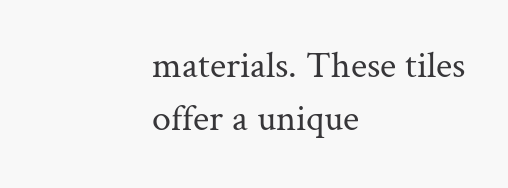materials. These tiles offer a unique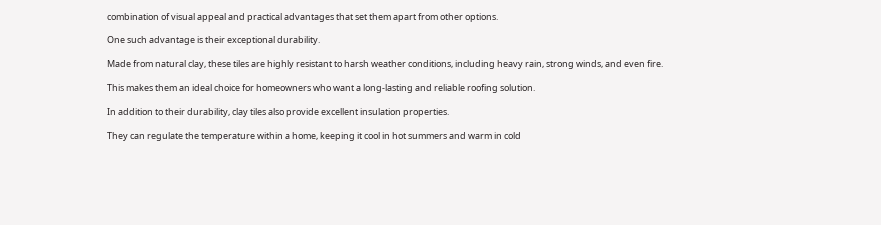combination of visual appeal and practical advantages that set them apart from other options.

One such advantage is their exceptional durability.

Made from natural clay, these tiles are highly resistant to harsh weather conditions, including heavy rain, strong winds, and even fire.

This makes them an ideal choice for homeowners who want a long-lasting and reliable roofing solution.

In addition to their durability, clay tiles also provide excellent insulation properties.

They can regulate the temperature within a home, keeping it cool in hot summers and warm in cold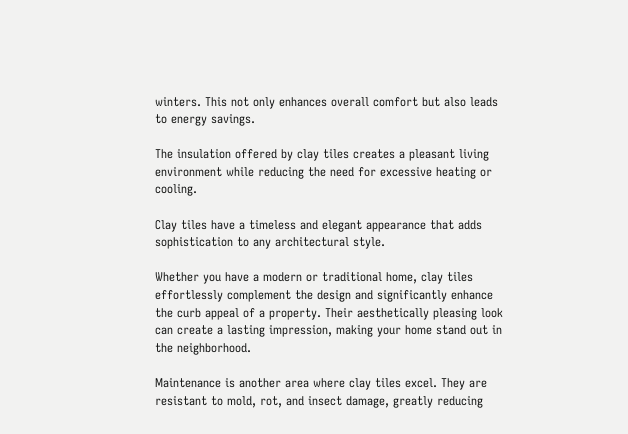winters. This not only enhances overall comfort but also leads to energy savings.

The insulation offered by clay tiles creates a pleasant living environment while reducing the need for excessive heating or cooling.

Clay tiles have a timeless and elegant appearance that adds sophistication to any architectural style.

Whether you have a modern or traditional home, clay tiles effortlessly complement the design and significantly enhance the curb appeal of a property. Their aesthetically pleasing look can create a lasting impression, making your home stand out in the neighborhood.

Maintenance is another area where clay tiles excel. They are resistant to mold, rot, and insect damage, greatly reducing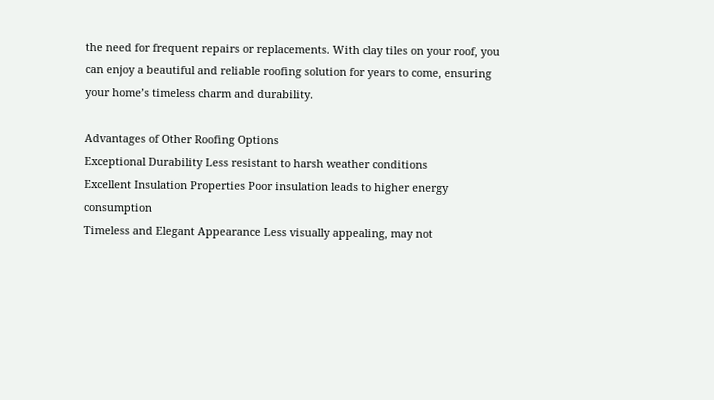the need for frequent repairs or replacements. With clay tiles on your roof, you can enjoy a beautiful and reliable roofing solution for years to come, ensuring your home’s timeless charm and durability.

Advantages of Other Roofing Options
Exceptional Durability Less resistant to harsh weather conditions
Excellent Insulation Properties Poor insulation leads to higher energy consumption
Timeless and Elegant Appearance Less visually appealing, may not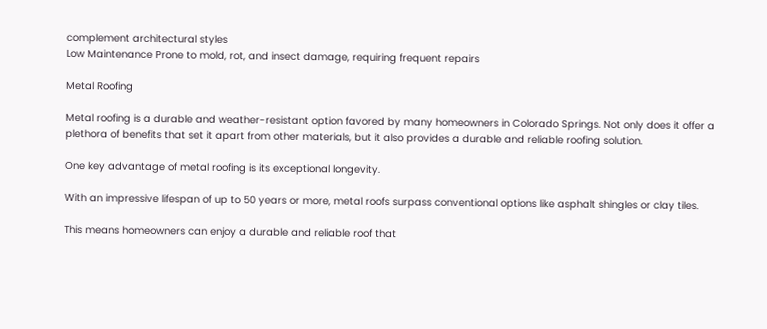complement architectural styles
Low Maintenance Prone to mold, rot, and insect damage, requiring frequent repairs

Metal Roofing

Metal roofing is a durable and weather-resistant option favored by many homeowners in Colorado Springs. Not only does it offer a plethora of benefits that set it apart from other materials, but it also provides a durable and reliable roofing solution.

One key advantage of metal roofing is its exceptional longevity.

With an impressive lifespan of up to 50 years or more, metal roofs surpass conventional options like asphalt shingles or clay tiles.

This means homeowners can enjoy a durable and reliable roof that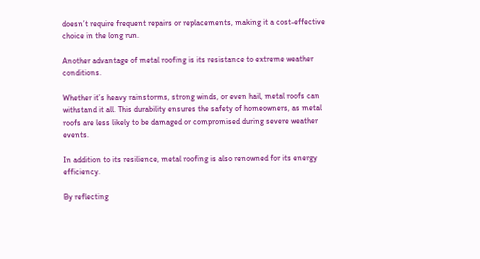doesn’t require frequent repairs or replacements, making it a cost-effective choice in the long run.

Another advantage of metal roofing is its resistance to extreme weather conditions.

Whether it’s heavy rainstorms, strong winds, or even hail, metal roofs can withstand it all. This durability ensures the safety of homeowners, as metal roofs are less likely to be damaged or compromised during severe weather events.

In addition to its resilience, metal roofing is also renowned for its energy efficiency.

By reflecting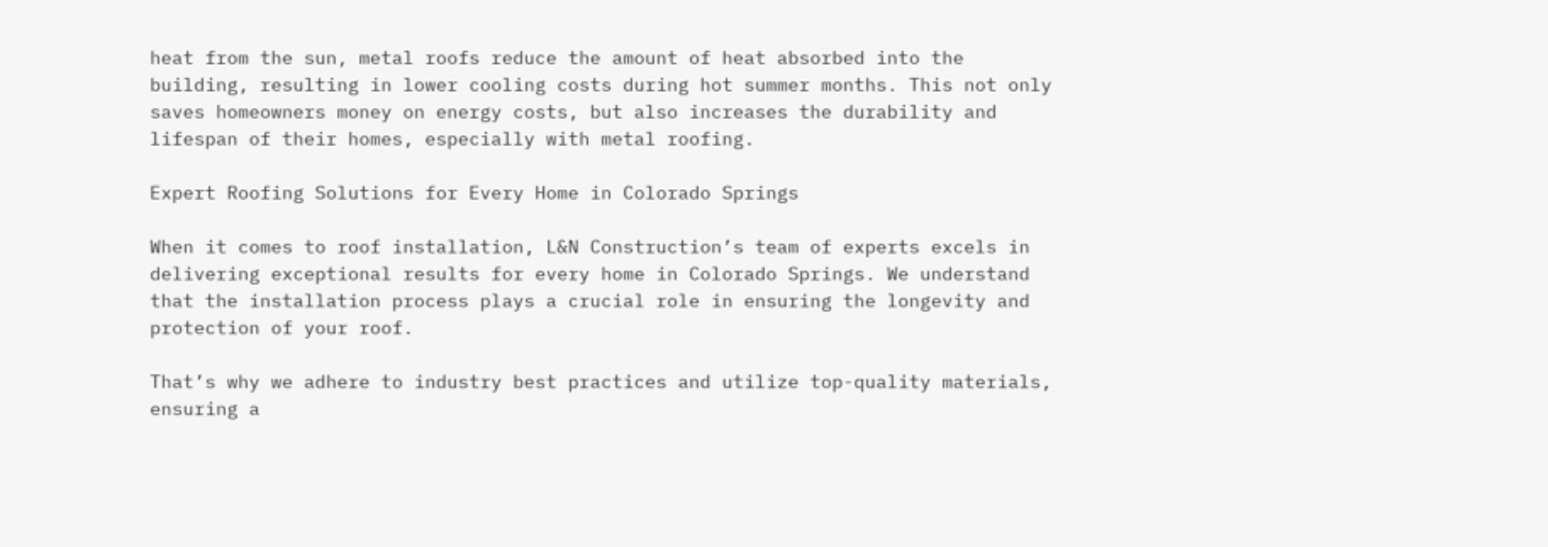heat from the sun, metal roofs reduce the amount of heat absorbed into the building, resulting in lower cooling costs during hot summer months. This not only saves homeowners money on energy costs, but also increases the durability and lifespan of their homes, especially with metal roofing.

Expert Roofing Solutions for Every Home in Colorado Springs

When it comes to roof installation, L&N Construction’s team of experts excels in delivering exceptional results for every home in Colorado Springs. We understand that the installation process plays a crucial role in ensuring the longevity and protection of your roof.

That’s why we adhere to industry best practices and utilize top-quality materials, ensuring a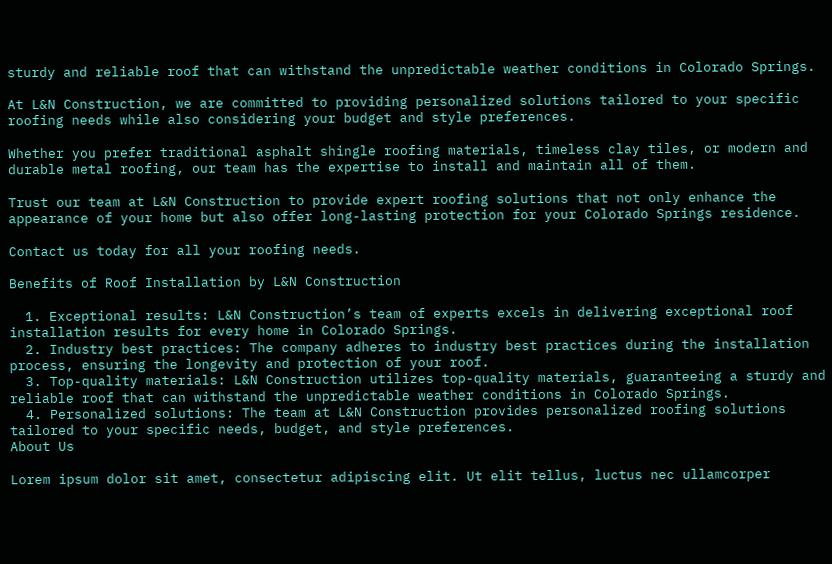sturdy and reliable roof that can withstand the unpredictable weather conditions in Colorado Springs.

At L&N Construction, we are committed to providing personalized solutions tailored to your specific roofing needs while also considering your budget and style preferences.

Whether you prefer traditional asphalt shingle roofing materials, timeless clay tiles, or modern and durable metal roofing, our team has the expertise to install and maintain all of them.

Trust our team at L&N Construction to provide expert roofing solutions that not only enhance the appearance of your home but also offer long-lasting protection for your Colorado Springs residence.

Contact us today for all your roofing needs.

Benefits of Roof Installation by L&N Construction

  1. Exceptional results: L&N Construction’s team of experts excels in delivering exceptional roof installation results for every home in Colorado Springs.
  2. Industry best practices: The company adheres to industry best practices during the installation process, ensuring the longevity and protection of your roof.
  3. Top-quality materials: L&N Construction utilizes top-quality materials, guaranteeing a sturdy and reliable roof that can withstand the unpredictable weather conditions in Colorado Springs.
  4. Personalized solutions: The team at L&N Construction provides personalized roofing solutions tailored to your specific needs, budget, and style preferences.
About Us

Lorem ipsum dolor sit amet, consectetur adipiscing elit. Ut elit tellus, luctus nec ullamcorper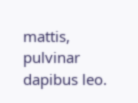mattis, pulvinar dapibus leo.